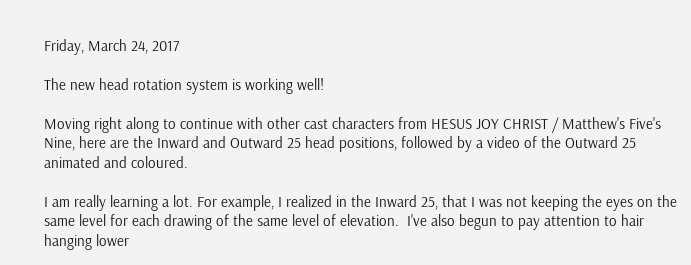Friday, March 24, 2017

The new head rotation system is working well!

Moving right along to continue with other cast characters from HESUS JOY CHRIST / Matthew's Five's Nine, here are the Inward and Outward 25 head positions, followed by a video of the Outward 25 animated and coloured.

I am really learning a lot. For example, I realized in the Inward 25, that I was not keeping the eyes on the same level for each drawing of the same level of elevation.  I've also begun to pay attention to hair hanging lower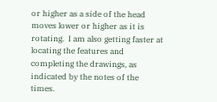or higher as a side of the head moves lower or higher as it is rotating.  I am also getting faster at locating the features and completing the drawings, as indicated by the notes of the times.